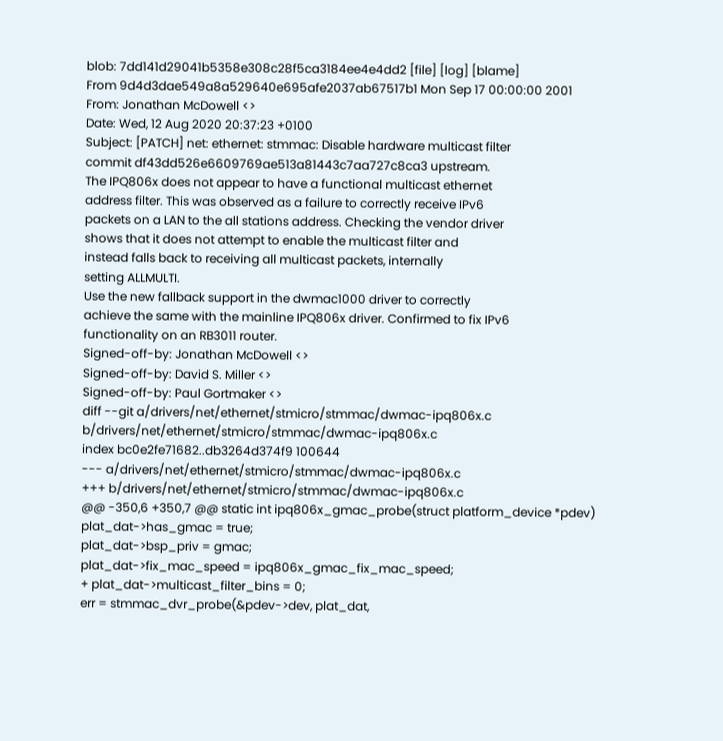blob: 7dd141d29041b5358e308c28f5ca3184ee4e4dd2 [file] [log] [blame]
From 9d4d3dae549a8a529640e695afe2037ab67517b1 Mon Sep 17 00:00:00 2001
From: Jonathan McDowell <>
Date: Wed, 12 Aug 2020 20:37:23 +0100
Subject: [PATCH] net: ethernet: stmmac: Disable hardware multicast filter
commit df43dd526e6609769ae513a81443c7aa727c8ca3 upstream.
The IPQ806x does not appear to have a functional multicast ethernet
address filter. This was observed as a failure to correctly receive IPv6
packets on a LAN to the all stations address. Checking the vendor driver
shows that it does not attempt to enable the multicast filter and
instead falls back to receiving all multicast packets, internally
setting ALLMULTI.
Use the new fallback support in the dwmac1000 driver to correctly
achieve the same with the mainline IPQ806x driver. Confirmed to fix IPv6
functionality on an RB3011 router.
Signed-off-by: Jonathan McDowell <>
Signed-off-by: David S. Miller <>
Signed-off-by: Paul Gortmaker <>
diff --git a/drivers/net/ethernet/stmicro/stmmac/dwmac-ipq806x.c b/drivers/net/ethernet/stmicro/stmmac/dwmac-ipq806x.c
index bc0e2fe71682..db3264d374f9 100644
--- a/drivers/net/ethernet/stmicro/stmmac/dwmac-ipq806x.c
+++ b/drivers/net/ethernet/stmicro/stmmac/dwmac-ipq806x.c
@@ -350,6 +350,7 @@ static int ipq806x_gmac_probe(struct platform_device *pdev)
plat_dat->has_gmac = true;
plat_dat->bsp_priv = gmac;
plat_dat->fix_mac_speed = ipq806x_gmac_fix_mac_speed;
+ plat_dat->multicast_filter_bins = 0;
err = stmmac_dvr_probe(&pdev->dev, plat_dat,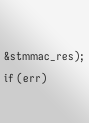&stmmac_res);
if (err)